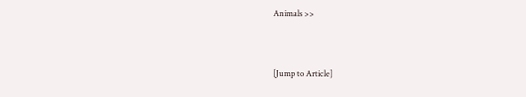Animals >>


[Jump to Article]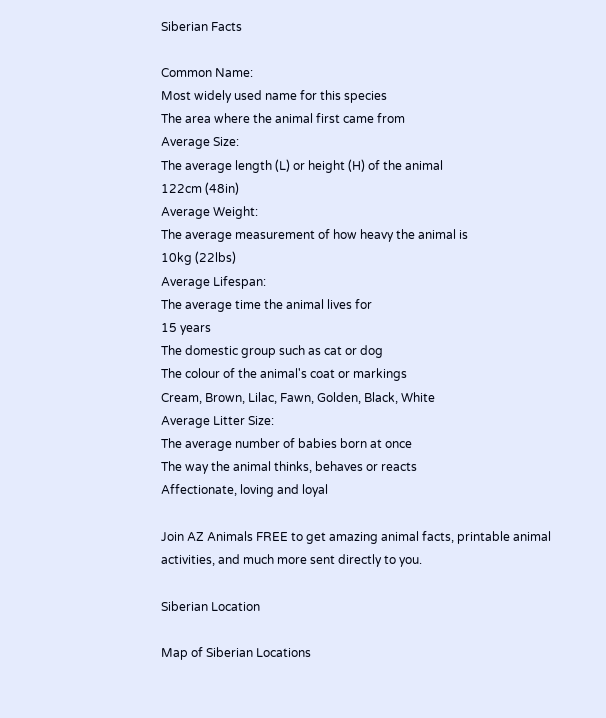Siberian Facts

Common Name:
Most widely used name for this species
The area where the animal first came from
Average Size:
The average length (L) or height (H) of the animal
122cm (48in)
Average Weight:
The average measurement of how heavy the animal is
10kg (22lbs)
Average Lifespan:
The average time the animal lives for
15 years
The domestic group such as cat or dog
The colour of the animal's coat or markings
Cream, Brown, Lilac, Fawn, Golden, Black, White
Average Litter Size:
The average number of babies born at once
The way the animal thinks, behaves or reacts
Affectionate, loving and loyal

Join AZ Animals FREE to get amazing animal facts, printable animal activities, and much more sent directly to you.

Siberian Location

Map of Siberian Locations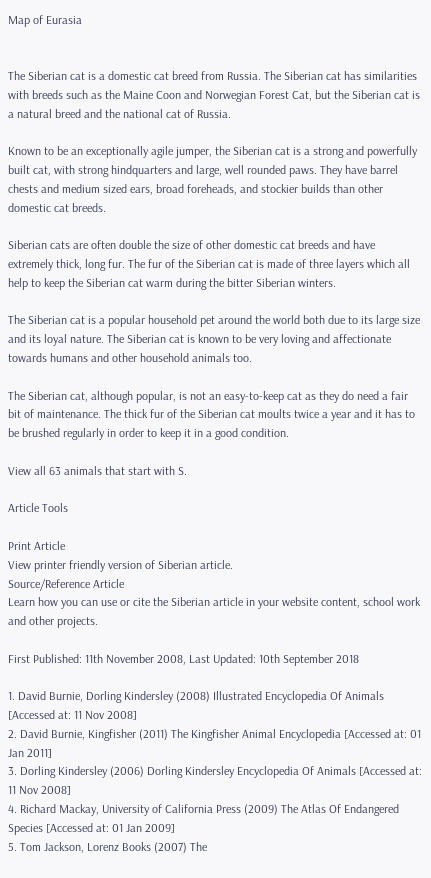Map of Eurasia


The Siberian cat is a domestic cat breed from Russia. The Siberian cat has similarities with breeds such as the Maine Coon and Norwegian Forest Cat, but the Siberian cat is a natural breed and the national cat of Russia.

Known to be an exceptionally agile jumper, the Siberian cat is a strong and powerfully built cat, with strong hindquarters and large, well rounded paws. They have barrel chests and medium sized ears, broad foreheads, and stockier builds than other domestic cat breeds.

Siberian cats are often double the size of other domestic cat breeds and have extremely thick, long fur. The fur of the Siberian cat is made of three layers which all help to keep the Siberian cat warm during the bitter Siberian winters.

The Siberian cat is a popular household pet around the world both due to its large size and its loyal nature. The Siberian cat is known to be very loving and affectionate towards humans and other household animals too.

The Siberian cat, although popular, is not an easy-to-keep cat as they do need a fair bit of maintenance. The thick fur of the Siberian cat moults twice a year and it has to be brushed regularly in order to keep it in a good condition.

View all 63 animals that start with S.

Article Tools

Print Article
View printer friendly version of Siberian article.
Source/Reference Article
Learn how you can use or cite the Siberian article in your website content, school work and other projects.

First Published: 11th November 2008, Last Updated: 10th September 2018

1. David Burnie, Dorling Kindersley (2008) Illustrated Encyclopedia Of Animals [Accessed at: 11 Nov 2008]
2. David Burnie, Kingfisher (2011) The Kingfisher Animal Encyclopedia [Accessed at: 01 Jan 2011]
3. Dorling Kindersley (2006) Dorling Kindersley Encyclopedia Of Animals [Accessed at: 11 Nov 2008]
4. Richard Mackay, University of California Press (2009) The Atlas Of Endangered Species [Accessed at: 01 Jan 2009]
5. Tom Jackson, Lorenz Books (2007) The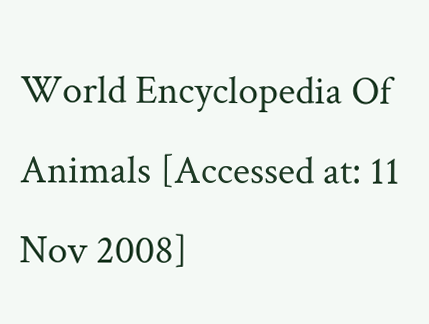World Encyclopedia Of Animals [Accessed at: 11 Nov 2008]